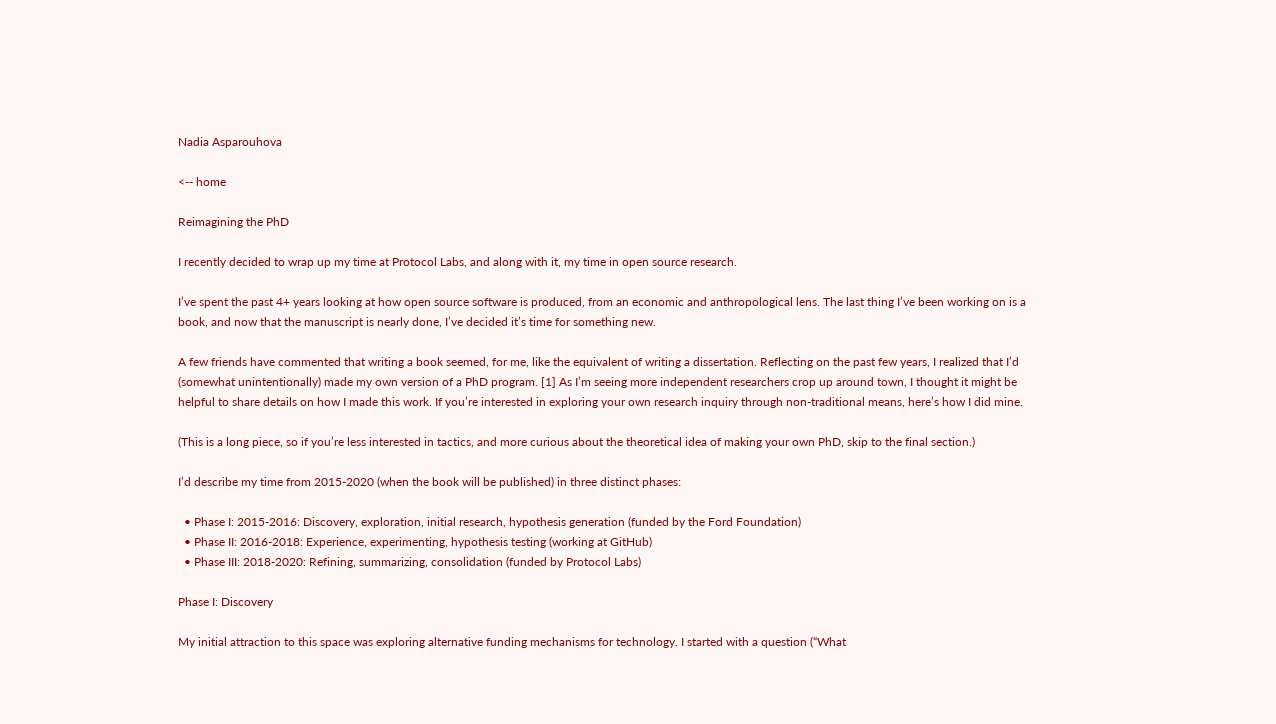Nadia Asparouhova

<-- home

Reimagining the PhD

I recently decided to wrap up my time at Protocol Labs, and along with it, my time in open source research.

I’ve spent the past 4+ years looking at how open source software is produced, from an economic and anthropological lens. The last thing I’ve been working on is a book, and now that the manuscript is nearly done, I’ve decided it’s time for something new.

A few friends have commented that writing a book seemed, for me, like the equivalent of writing a dissertation. Reflecting on the past few years, I realized that I’d (somewhat unintentionally) made my own version of a PhD program. [1] As I’m seeing more independent researchers crop up around town, I thought it might be helpful to share details on how I made this work. If you’re interested in exploring your own research inquiry through non-traditional means, here’s how I did mine.

(This is a long piece, so if you’re less interested in tactics, and more curious about the theoretical idea of making your own PhD, skip to the final section.)

I’d describe my time from 2015-2020 (when the book will be published) in three distinct phases:

  • Phase I: 2015-2016: Discovery, exploration, initial research, hypothesis generation (funded by the Ford Foundation)
  • Phase II: 2016-2018: Experience, experimenting, hypothesis testing (working at GitHub)
  • Phase III: 2018-2020: Refining, summarizing, consolidation (funded by Protocol Labs)

Phase I: Discovery

My initial attraction to this space was exploring alternative funding mechanisms for technology. I started with a question (“What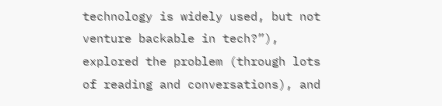technology is widely used, but not venture backable in tech?”), explored the problem (through lots of reading and conversations), and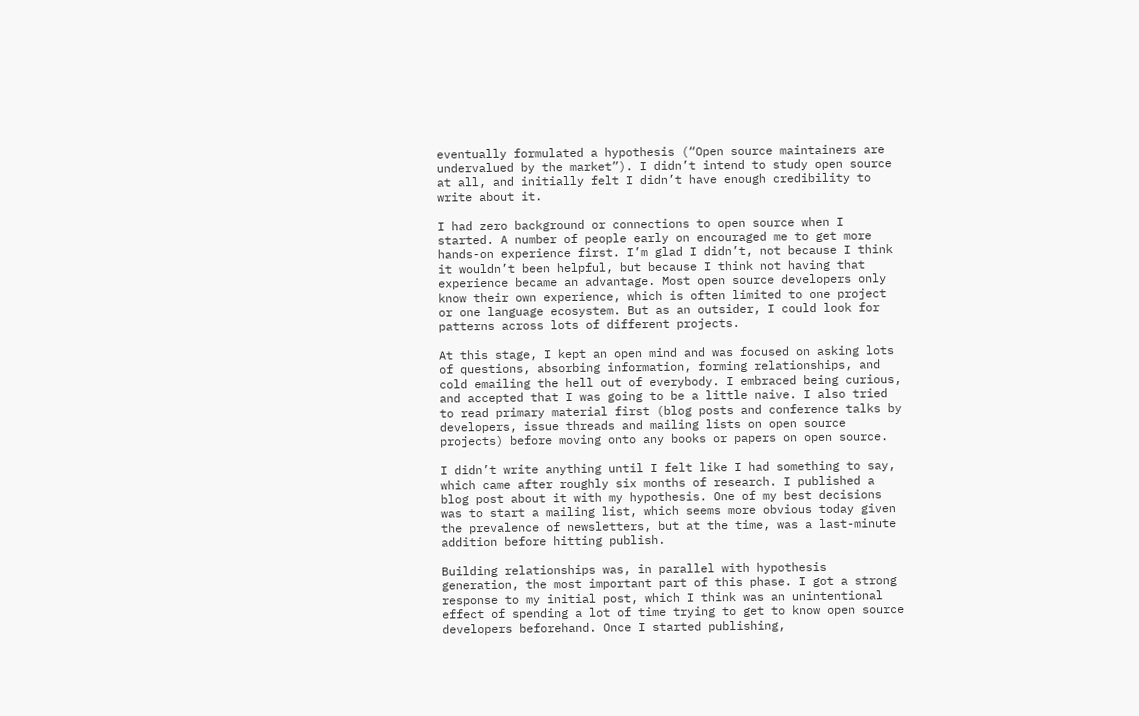eventually formulated a hypothesis (“Open source maintainers are undervalued by the market”). I didn’t intend to study open source at all, and initially felt I didn’t have enough credibility to write about it.

I had zero background or connections to open source when I started. A number of people early on encouraged me to get more hands-on experience first. I’m glad I didn’t, not because I think it wouldn’t been helpful, but because I think not having that experience became an advantage. Most open source developers only know their own experience, which is often limited to one project or one language ecosystem. But as an outsider, I could look for patterns across lots of different projects.

At this stage, I kept an open mind and was focused on asking lots of questions, absorbing information, forming relationships, and cold emailing the hell out of everybody. I embraced being curious, and accepted that I was going to be a little naive. I also tried to read primary material first (blog posts and conference talks by developers, issue threads and mailing lists on open source projects) before moving onto any books or papers on open source.

I didn’t write anything until I felt like I had something to say, which came after roughly six months of research. I published a blog post about it with my hypothesis. One of my best decisions was to start a mailing list, which seems more obvious today given the prevalence of newsletters, but at the time, was a last-minute addition before hitting publish.

Building relationships was, in parallel with hypothesis generation, the most important part of this phase. I got a strong response to my initial post, which I think was an unintentional effect of spending a lot of time trying to get to know open source developers beforehand. Once I started publishing,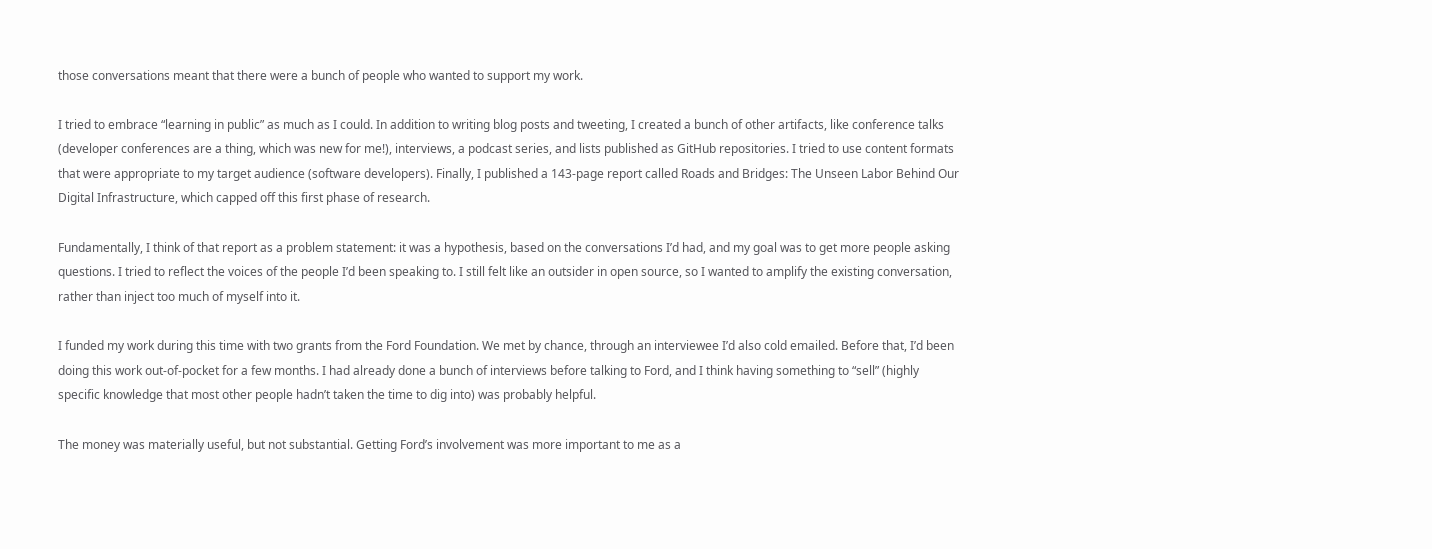those conversations meant that there were a bunch of people who wanted to support my work.

I tried to embrace “learning in public” as much as I could. In addition to writing blog posts and tweeting, I created a bunch of other artifacts, like conference talks (developer conferences are a thing, which was new for me!), interviews, a podcast series, and lists published as GitHub repositories. I tried to use content formats that were appropriate to my target audience (software developers). Finally, I published a 143-page report called Roads and Bridges: The Unseen Labor Behind Our Digital Infrastructure, which capped off this first phase of research.

Fundamentally, I think of that report as a problem statement: it was a hypothesis, based on the conversations I’d had, and my goal was to get more people asking questions. I tried to reflect the voices of the people I’d been speaking to. I still felt like an outsider in open source, so I wanted to amplify the existing conversation, rather than inject too much of myself into it.

I funded my work during this time with two grants from the Ford Foundation. We met by chance, through an interviewee I’d also cold emailed. Before that, I’d been doing this work out-of-pocket for a few months. I had already done a bunch of interviews before talking to Ford, and I think having something to “sell” (highly specific knowledge that most other people hadn’t taken the time to dig into) was probably helpful.

The money was materially useful, but not substantial. Getting Ford’s involvement was more important to me as a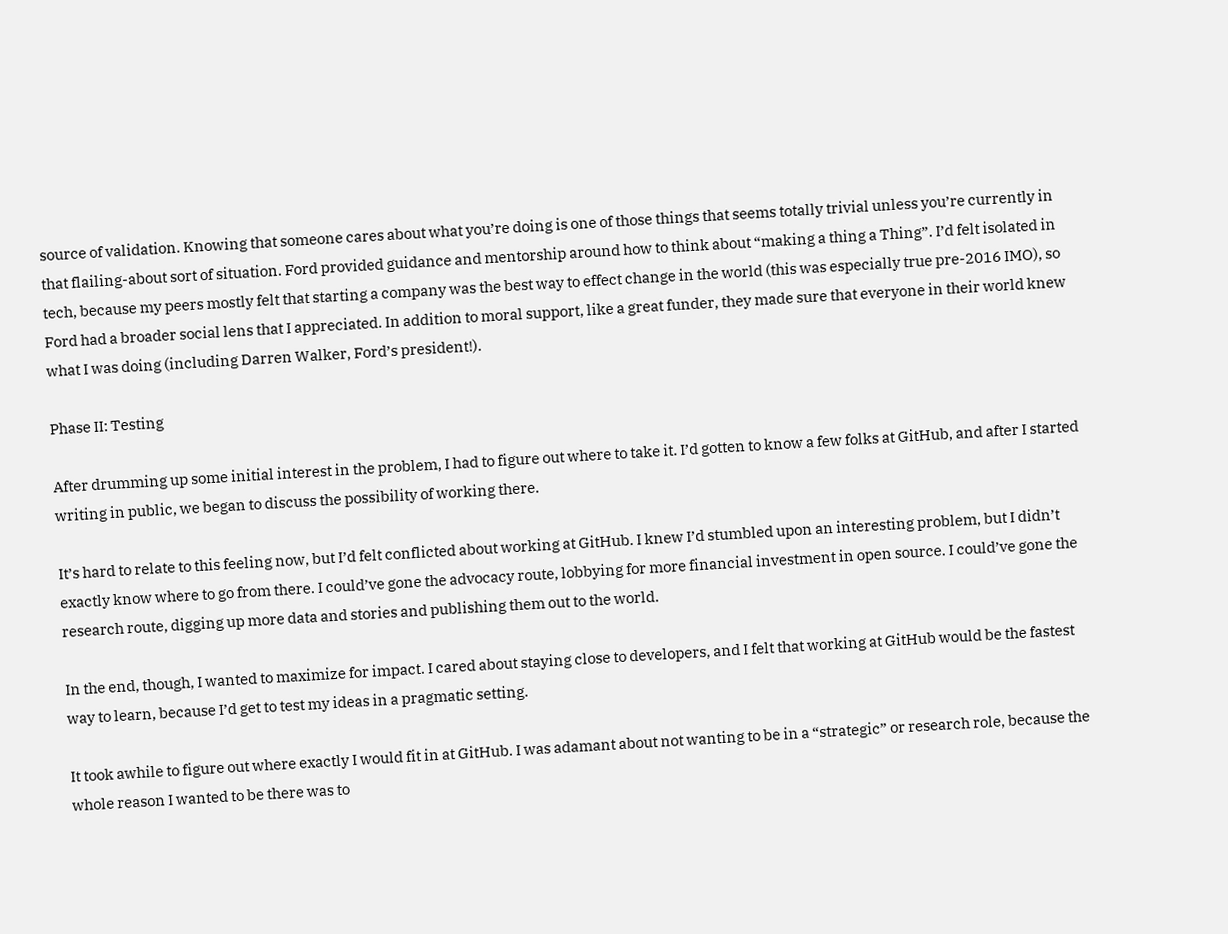source of validation. Knowing that someone cares about what you’re doing is one of those things that seems totally trivial unless you’re currently in that flailing-about sort of situation. Ford provided guidance and mentorship around how to think about “making a thing a Thing”. I’d felt isolated in tech, because my peers mostly felt that starting a company was the best way to effect change in the world (this was especially true pre-2016 IMO), so Ford had a broader social lens that I appreciated. In addition to moral support, like a great funder, they made sure that everyone in their world knew what I was doing (including Darren Walker, Ford’s president!).

Phase II: Testing

After drumming up some initial interest in the problem, I had to figure out where to take it. I’d gotten to know a few folks at GitHub, and after I started writing in public, we began to discuss the possibility of working there.

It’s hard to relate to this feeling now, but I’d felt conflicted about working at GitHub. I knew I’d stumbled upon an interesting problem, but I didn’t exactly know where to go from there. I could’ve gone the advocacy route, lobbying for more financial investment in open source. I could’ve gone the research route, digging up more data and stories and publishing them out to the world.

In the end, though, I wanted to maximize for impact. I cared about staying close to developers, and I felt that working at GitHub would be the fastest way to learn, because I’d get to test my ideas in a pragmatic setting.

It took awhile to figure out where exactly I would fit in at GitHub. I was adamant about not wanting to be in a “strategic” or research role, because the whole reason I wanted to be there was to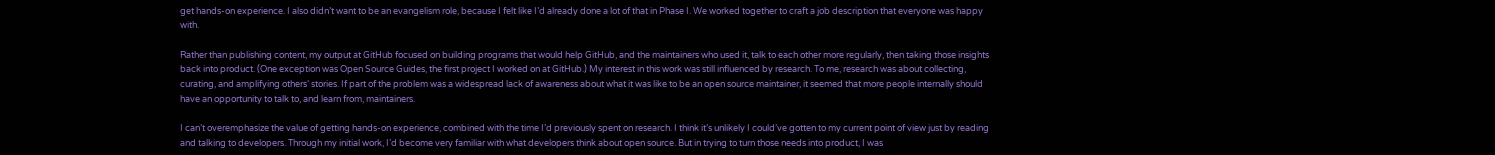get hands-on experience. I also didn’t want to be an evangelism role, because I felt like I’d already done a lot of that in Phase I. We worked together to craft a job description that everyone was happy with.

Rather than publishing content, my output at GitHub focused on building programs that would help GitHub, and the maintainers who used it, talk to each other more regularly, then taking those insights back into product. (One exception was Open Source Guides, the first project I worked on at GitHub.) My interest in this work was still influenced by research. To me, research was about collecting, curating, and amplifying others’ stories. If part of the problem was a widespread lack of awareness about what it was like to be an open source maintainer, it seemed that more people internally should have an opportunity to talk to, and learn from, maintainers.

I can’t overemphasize the value of getting hands-on experience, combined with the time I’d previously spent on research. I think it’s unlikely I could’ve gotten to my current point of view just by reading and talking to developers. Through my initial work, I’d become very familiar with what developers think about open source. But in trying to turn those needs into product, I was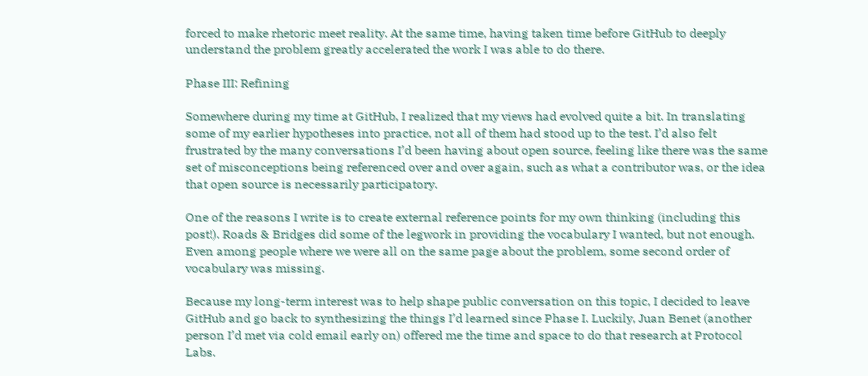forced to make rhetoric meet reality. At the same time, having taken time before GitHub to deeply understand the problem greatly accelerated the work I was able to do there.

Phase III: Refining

Somewhere during my time at GitHub, I realized that my views had evolved quite a bit. In translating some of my earlier hypotheses into practice, not all of them had stood up to the test. I’d also felt frustrated by the many conversations I’d been having about open source, feeling like there was the same set of misconceptions being referenced over and over again, such as what a contributor was, or the idea that open source is necessarily participatory.

One of the reasons I write is to create external reference points for my own thinking (including this post!). Roads & Bridges did some of the legwork in providing the vocabulary I wanted, but not enough. Even among people where we were all on the same page about the problem, some second order of vocabulary was missing.

Because my long-term interest was to help shape public conversation on this topic, I decided to leave GitHub and go back to synthesizing the things I’d learned since Phase I. Luckily, Juan Benet (another person I’d met via cold email early on) offered me the time and space to do that research at Protocol Labs.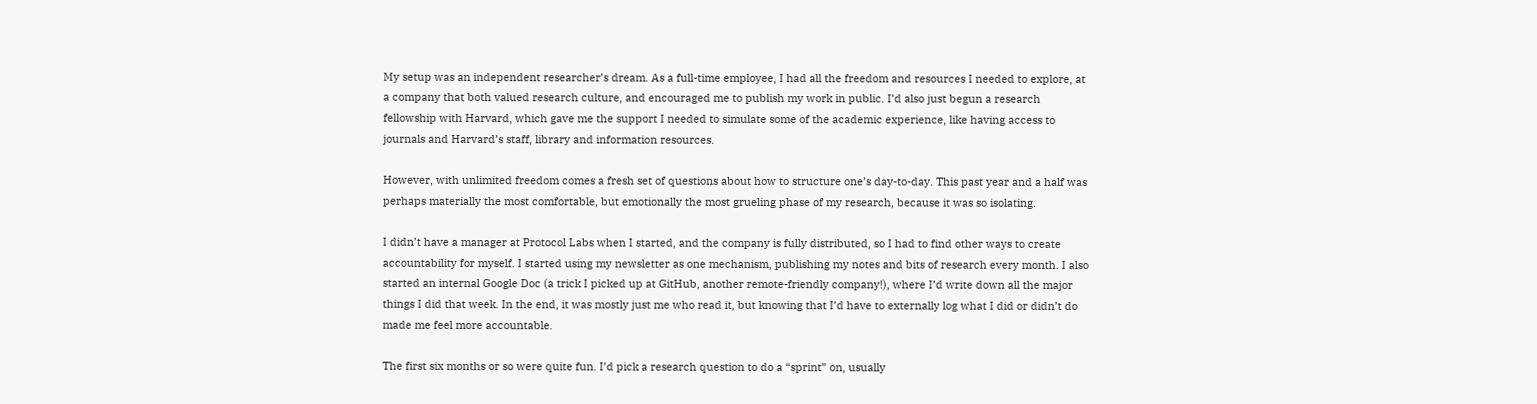My setup was an independent researcher’s dream. As a full-time employee, I had all the freedom and resources I needed to explore, at a company that both valued research culture, and encouraged me to publish my work in public. I’d also just begun a research fellowship with Harvard, which gave me the support I needed to simulate some of the academic experience, like having access to journals and Harvard’s staff, library and information resources.

However, with unlimited freedom comes a fresh set of questions about how to structure one’s day-to-day. This past year and a half was perhaps materially the most comfortable, but emotionally the most grueling phase of my research, because it was so isolating.

I didn’t have a manager at Protocol Labs when I started, and the company is fully distributed, so I had to find other ways to create accountability for myself. I started using my newsletter as one mechanism, publishing my notes and bits of research every month. I also started an internal Google Doc (a trick I picked up at GitHub, another remote-friendly company!), where I’d write down all the major things I did that week. In the end, it was mostly just me who read it, but knowing that I’d have to externally log what I did or didn’t do made me feel more accountable.

The first six months or so were quite fun. I’d pick a research question to do a “sprint” on, usually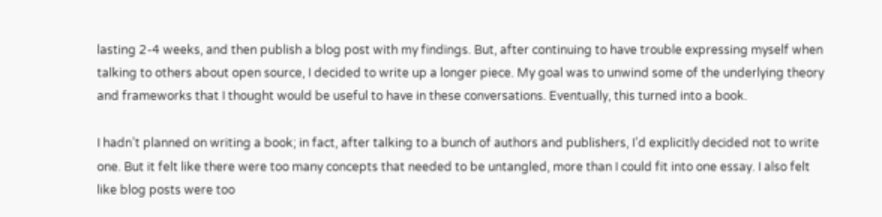lasting 2-4 weeks, and then publish a blog post with my findings. But, after continuing to have trouble expressing myself when talking to others about open source, I decided to write up a longer piece. My goal was to unwind some of the underlying theory and frameworks that I thought would be useful to have in these conversations. Eventually, this turned into a book.

I hadn’t planned on writing a book; in fact, after talking to a bunch of authors and publishers, I’d explicitly decided not to write one. But it felt like there were too many concepts that needed to be untangled, more than I could fit into one essay. I also felt like blog posts were too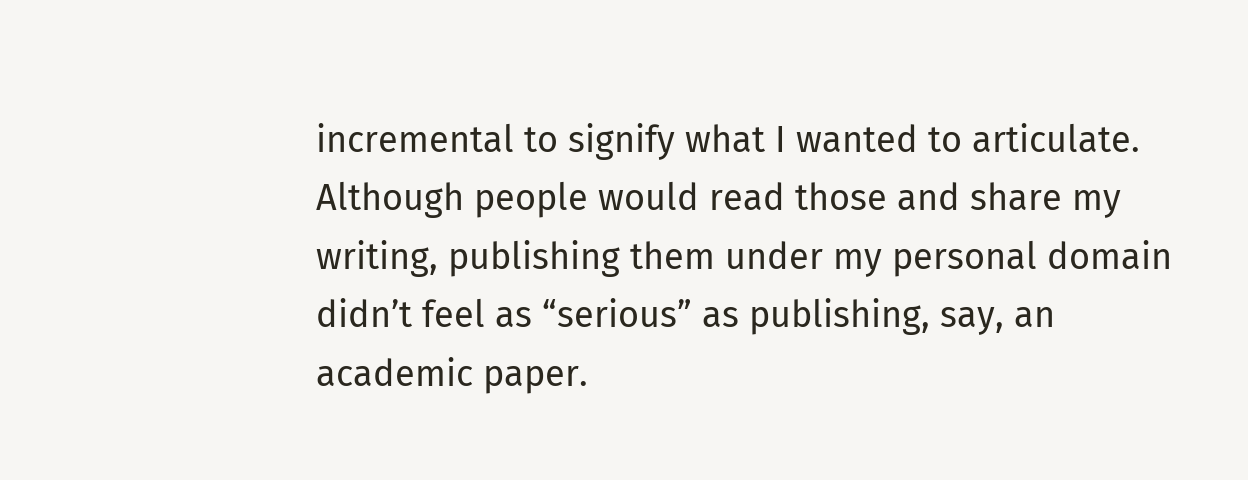incremental to signify what I wanted to articulate. Although people would read those and share my writing, publishing them under my personal domain didn’t feel as “serious” as publishing, say, an academic paper.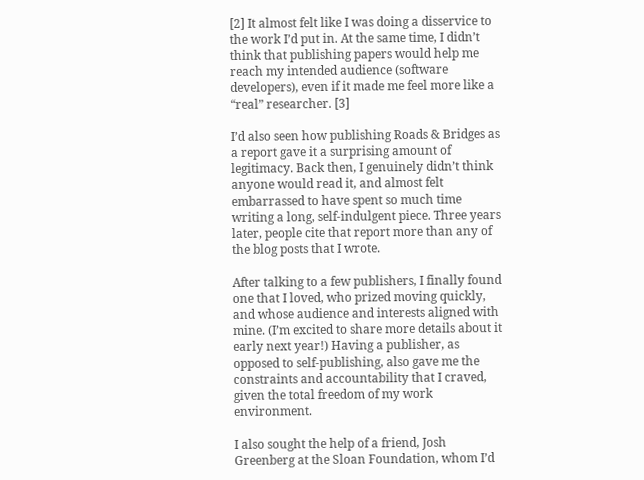[2] It almost felt like I was doing a disservice to the work I’d put in. At the same time, I didn’t think that publishing papers would help me reach my intended audience (software developers), even if it made me feel more like a “real” researcher. [3]

I’d also seen how publishing Roads & Bridges as a report gave it a surprising amount of legitimacy. Back then, I genuinely didn’t think anyone would read it, and almost felt embarrassed to have spent so much time writing a long, self-indulgent piece. Three years later, people cite that report more than any of the blog posts that I wrote.

After talking to a few publishers, I finally found one that I loved, who prized moving quickly, and whose audience and interests aligned with mine. (I’m excited to share more details about it early next year!) Having a publisher, as opposed to self-publishing, also gave me the constraints and accountability that I craved, given the total freedom of my work environment.

I also sought the help of a friend, Josh Greenberg at the Sloan Foundation, whom I’d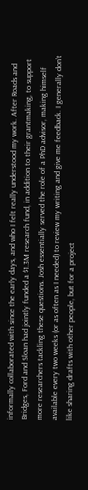informally collaborated with since the early days, and who I felt really understood my work. After Roads and Bridges, Ford and Sloan had jointly funded a $1.3M research fund, in addition to their grantmaking, to support more researchers tackling these questions. Josh essentially served the role of a PhD advisor, making himself available every two weeks (or as often as I needed) to review my writing and give me feedback. I generally don’t like sharing drafts with other people, but for a project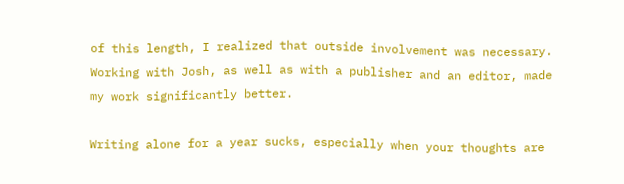of this length, I realized that outside involvement was necessary. Working with Josh, as well as with a publisher and an editor, made my work significantly better.

Writing alone for a year sucks, especially when your thoughts are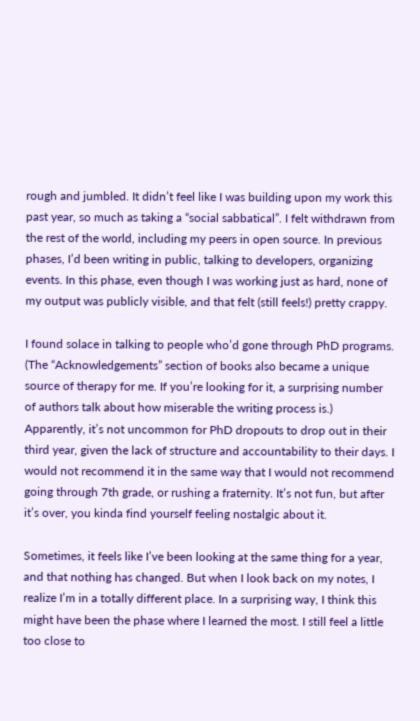rough and jumbled. It didn’t feel like I was building upon my work this past year, so much as taking a “social sabbatical”. I felt withdrawn from the rest of the world, including my peers in open source. In previous phases, I’d been writing in public, talking to developers, organizing events. In this phase, even though I was working just as hard, none of my output was publicly visible, and that felt (still feels!) pretty crappy.

I found solace in talking to people who’d gone through PhD programs. (The “Acknowledgements” section of books also became a unique source of therapy for me. If you’re looking for it, a surprising number of authors talk about how miserable the writing process is.) Apparently, it’s not uncommon for PhD dropouts to drop out in their third year, given the lack of structure and accountability to their days. I would not recommend it in the same way that I would not recommend going through 7th grade, or rushing a fraternity. It’s not fun, but after it’s over, you kinda find yourself feeling nostalgic about it.

Sometimes, it feels like I’ve been looking at the same thing for a year, and that nothing has changed. But when I look back on my notes, I realize I’m in a totally different place. In a surprising way, I think this might have been the phase where I learned the most. I still feel a little too close to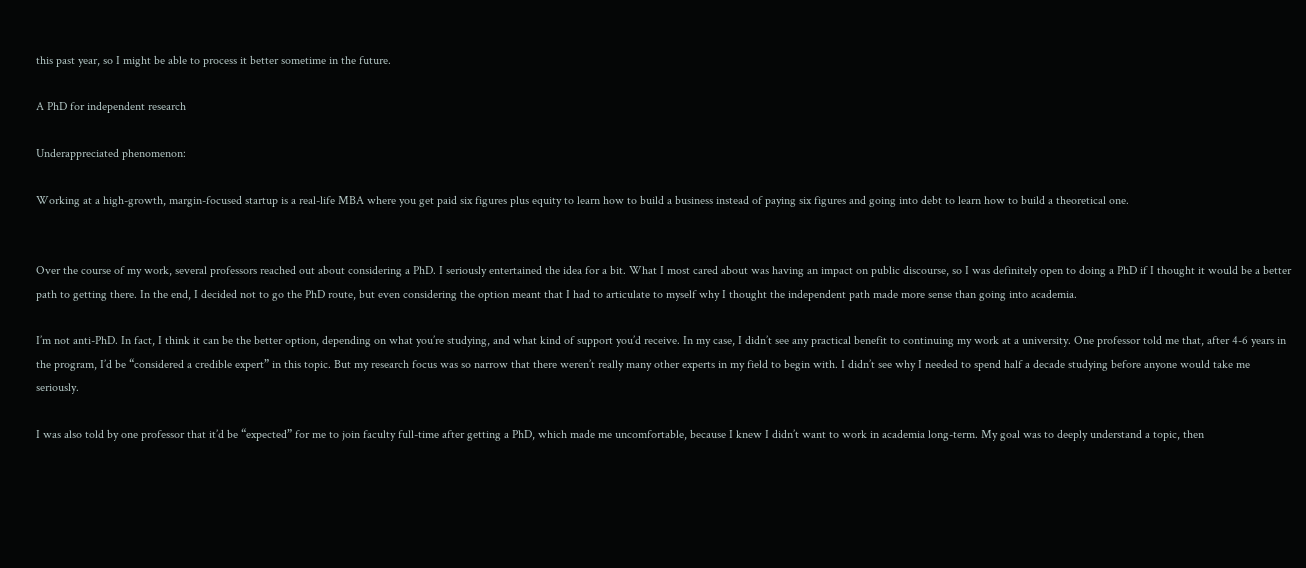this past year, so I might be able to process it better sometime in the future.

A PhD for independent research

Underappreciated phenomenon:

Working at a high-growth, margin-focused startup is a real-life MBA where you get paid six figures plus equity to learn how to build a business instead of paying six figures and going into debt to learn how to build a theoretical one.


Over the course of my work, several professors reached out about considering a PhD. I seriously entertained the idea for a bit. What I most cared about was having an impact on public discourse, so I was definitely open to doing a PhD if I thought it would be a better path to getting there. In the end, I decided not to go the PhD route, but even considering the option meant that I had to articulate to myself why I thought the independent path made more sense than going into academia.

I’m not anti-PhD. In fact, I think it can be the better option, depending on what you’re studying, and what kind of support you’d receive. In my case, I didn’t see any practical benefit to continuing my work at a university. One professor told me that, after 4-6 years in the program, I’d be “considered a credible expert” in this topic. But my research focus was so narrow that there weren’t really many other experts in my field to begin with. I didn’t see why I needed to spend half a decade studying before anyone would take me seriously.

I was also told by one professor that it’d be “expected” for me to join faculty full-time after getting a PhD, which made me uncomfortable, because I knew I didn’t want to work in academia long-term. My goal was to deeply understand a topic, then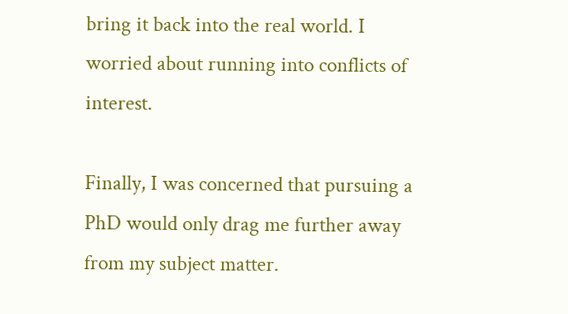bring it back into the real world. I worried about running into conflicts of interest.

Finally, I was concerned that pursuing a PhD would only drag me further away from my subject matter.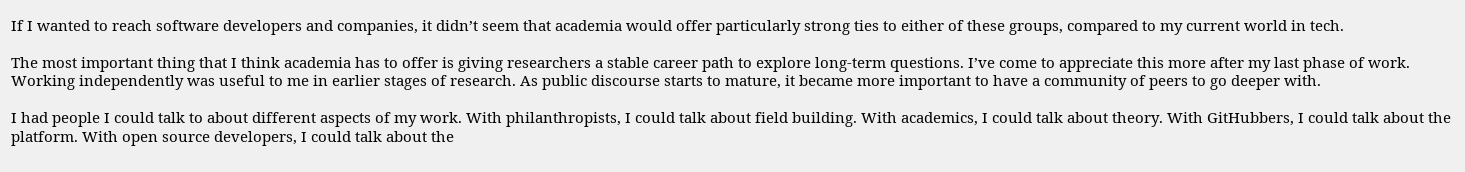If I wanted to reach software developers and companies, it didn’t seem that academia would offer particularly strong ties to either of these groups, compared to my current world in tech.

The most important thing that I think academia has to offer is giving researchers a stable career path to explore long-term questions. I’ve come to appreciate this more after my last phase of work. Working independently was useful to me in earlier stages of research. As public discourse starts to mature, it became more important to have a community of peers to go deeper with.

I had people I could talk to about different aspects of my work. With philanthropists, I could talk about field building. With academics, I could talk about theory. With GitHubbers, I could talk about the platform. With open source developers, I could talk about the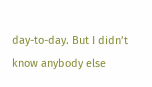day-to-day. But I didn’t know anybody else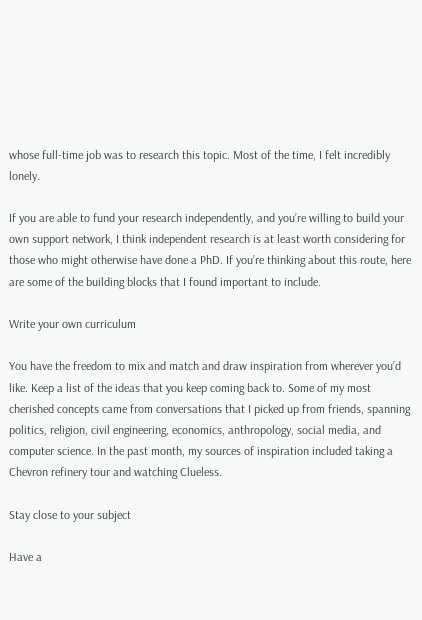whose full-time job was to research this topic. Most of the time, I felt incredibly lonely.

If you are able to fund your research independently, and you’re willing to build your own support network, I think independent research is at least worth considering for those who might otherwise have done a PhD. If you’re thinking about this route, here are some of the building blocks that I found important to include.

Write your own curriculum

You have the freedom to mix and match and draw inspiration from wherever you’d like. Keep a list of the ideas that you keep coming back to. Some of my most cherished concepts came from conversations that I picked up from friends, spanning politics, religion, civil engineering, economics, anthropology, social media, and computer science. In the past month, my sources of inspiration included taking a Chevron refinery tour and watching Clueless.

Stay close to your subject

Have a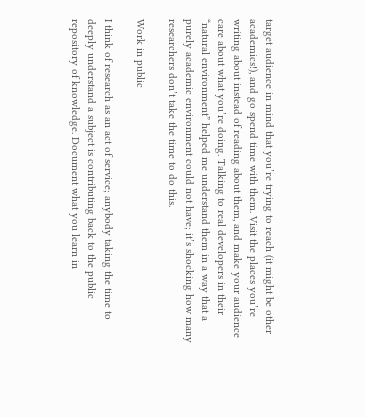target audience in mind that you’re trying to reach (it might be other academics!), and go spend time with them. Visit the places you’re writing about instead of reading about them, and make your audience care about what you’re doing. Talking to real developers in their “natural environment” helped me understand them in a way that a purely academic environment could not have; it’s shocking how many researchers don’t take the time to do this.

Work in public

I think of research as an act of service; anybody taking the time to deeply understand a subject is contributing back to the public repository of knowledge. Document what you learn in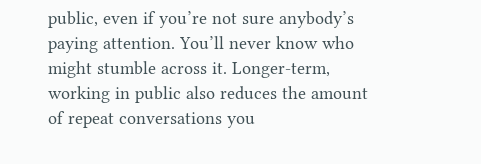public, even if you’re not sure anybody’s paying attention. You’ll never know who might stumble across it. Longer-term, working in public also reduces the amount of repeat conversations you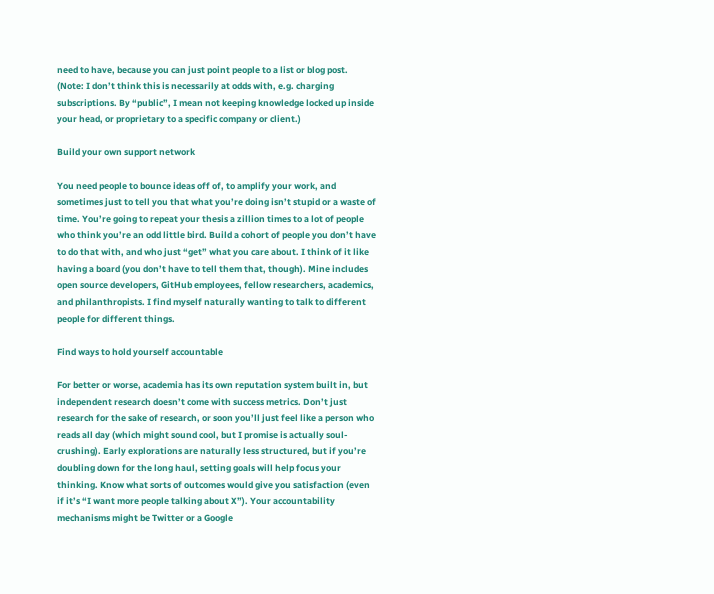need to have, because you can just point people to a list or blog post. (Note: I don’t think this is necessarily at odds with, e.g. charging subscriptions. By “public”, I mean not keeping knowledge locked up inside your head, or proprietary to a specific company or client.)

Build your own support network

You need people to bounce ideas off of, to amplify your work, and sometimes just to tell you that what you’re doing isn’t stupid or a waste of time. You’re going to repeat your thesis a zillion times to a lot of people who think you’re an odd little bird. Build a cohort of people you don’t have to do that with, and who just “get” what you care about. I think of it like having a board (you don’t have to tell them that, though). Mine includes open source developers, GitHub employees, fellow researchers, academics, and philanthropists. I find myself naturally wanting to talk to different people for different things.

Find ways to hold yourself accountable

For better or worse, academia has its own reputation system built in, but independent research doesn’t come with success metrics. Don’t just research for the sake of research, or soon you’ll just feel like a person who reads all day (which might sound cool, but I promise is actually soul-crushing). Early explorations are naturally less structured, but if you’re doubling down for the long haul, setting goals will help focus your thinking. Know what sorts of outcomes would give you satisfaction (even if it’s “I want more people talking about X”). Your accountability mechanisms might be Twitter or a Google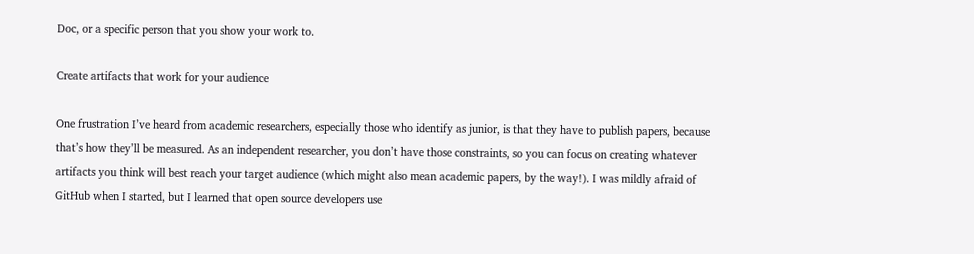Doc, or a specific person that you show your work to.

Create artifacts that work for your audience

One frustration I’ve heard from academic researchers, especially those who identify as junior, is that they have to publish papers, because that’s how they’ll be measured. As an independent researcher, you don’t have those constraints, so you can focus on creating whatever artifacts you think will best reach your target audience (which might also mean academic papers, by the way!). I was mildly afraid of GitHub when I started, but I learned that open source developers use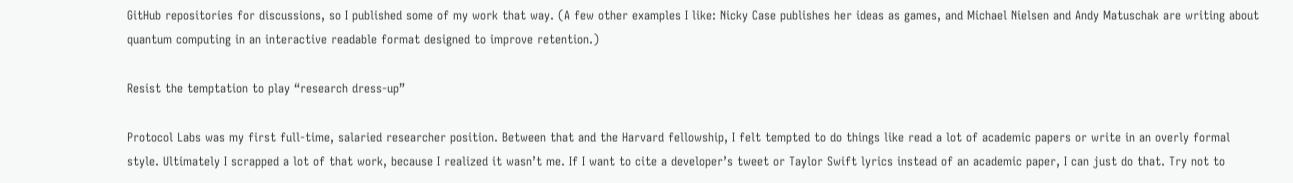GitHub repositories for discussions, so I published some of my work that way. (A few other examples I like: Nicky Case publishes her ideas as games, and Michael Nielsen and Andy Matuschak are writing about quantum computing in an interactive readable format designed to improve retention.)

Resist the temptation to play “research dress-up”

Protocol Labs was my first full-time, salaried researcher position. Between that and the Harvard fellowship, I felt tempted to do things like read a lot of academic papers or write in an overly formal style. Ultimately I scrapped a lot of that work, because I realized it wasn’t me. If I want to cite a developer’s tweet or Taylor Swift lyrics instead of an academic paper, I can just do that. Try not to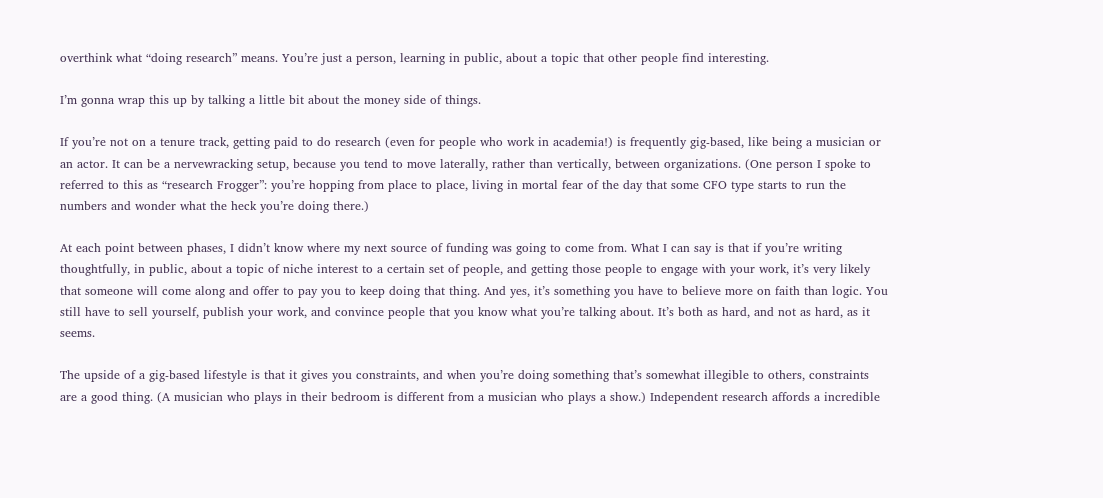overthink what “doing research” means. You’re just a person, learning in public, about a topic that other people find interesting.

I’m gonna wrap this up by talking a little bit about the money side of things.

If you’re not on a tenure track, getting paid to do research (even for people who work in academia!) is frequently gig-based, like being a musician or an actor. It can be a nervewracking setup, because you tend to move laterally, rather than vertically, between organizations. (One person I spoke to referred to this as “research Frogger”: you’re hopping from place to place, living in mortal fear of the day that some CFO type starts to run the numbers and wonder what the heck you’re doing there.)

At each point between phases, I didn’t know where my next source of funding was going to come from. What I can say is that if you’re writing thoughtfully, in public, about a topic of niche interest to a certain set of people, and getting those people to engage with your work, it’s very likely that someone will come along and offer to pay you to keep doing that thing. And yes, it’s something you have to believe more on faith than logic. You still have to sell yourself, publish your work, and convince people that you know what you’re talking about. It’s both as hard, and not as hard, as it seems.

The upside of a gig-based lifestyle is that it gives you constraints, and when you’re doing something that’s somewhat illegible to others, constraints are a good thing. (A musician who plays in their bedroom is different from a musician who plays a show.) Independent research affords a incredible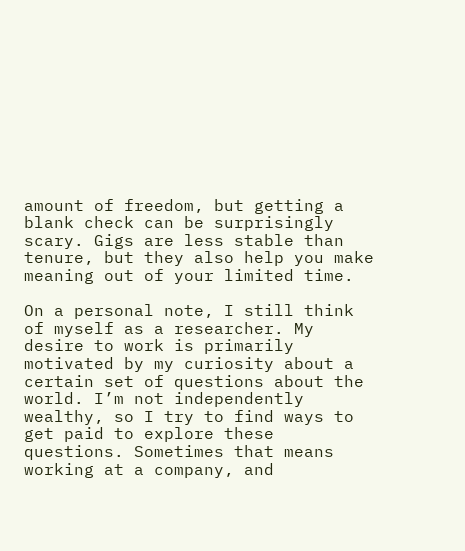amount of freedom, but getting a blank check can be surprisingly scary. Gigs are less stable than tenure, but they also help you make meaning out of your limited time.

On a personal note, I still think of myself as a researcher. My desire to work is primarily motivated by my curiosity about a certain set of questions about the world. I’m not independently wealthy, so I try to find ways to get paid to explore these questions. Sometimes that means working at a company, and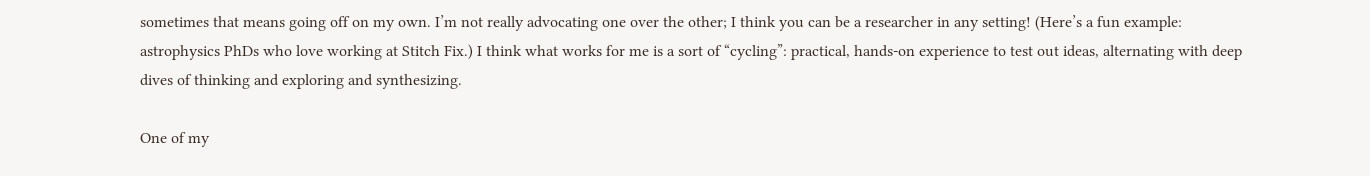sometimes that means going off on my own. I’m not really advocating one over the other; I think you can be a researcher in any setting! (Here’s a fun example: astrophysics PhDs who love working at Stitch Fix.) I think what works for me is a sort of “cycling”: practical, hands-on experience to test out ideas, alternating with deep dives of thinking and exploring and synthesizing.

One of my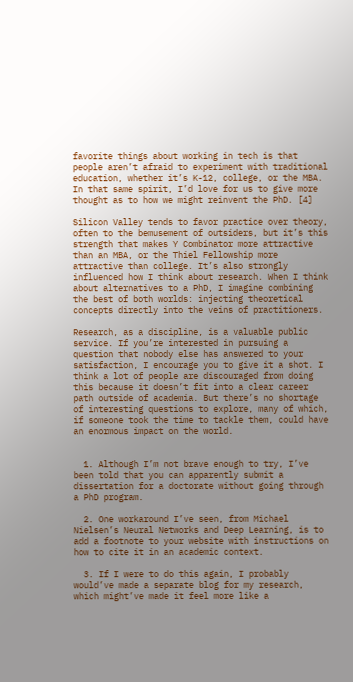favorite things about working in tech is that people aren’t afraid to experiment with traditional education, whether it’s K-12, college, or the MBA. In that same spirit, I’d love for us to give more thought as to how we might reinvent the PhD. [4]

Silicon Valley tends to favor practice over theory, often to the bemusement of outsiders, but it’s this strength that makes Y Combinator more attractive than an MBA, or the Thiel Fellowship more attractive than college. It’s also strongly influenced how I think about research. When I think about alternatives to a PhD, I imagine combining the best of both worlds: injecting theoretical concepts directly into the veins of practitioners.

Research, as a discipline, is a valuable public service. If you’re interested in pursuing a question that nobody else has answered to your satisfaction, I encourage you to give it a shot. I think a lot of people are discouraged from doing this because it doesn’t fit into a clear career path outside of academia. But there’s no shortage of interesting questions to explore, many of which, if someone took the time to tackle them, could have an enormous impact on the world.


  1. Although I’m not brave enough to try, I’ve been told that you can apparently submit a dissertation for a doctorate without going through a PhD program.

  2. One workaround I’ve seen, from Michael Nielsen’s Neural Networks and Deep Learning, is to add a footnote to your website with instructions on how to cite it in an academic context.

  3. If I were to do this again, I probably would’ve made a separate blog for my research, which might’ve made it feel more like a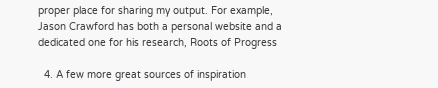proper place for sharing my output. For example, Jason Crawford has both a personal website and a dedicated one for his research, Roots of Progress

  4. A few more great sources of inspiration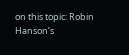on this topic: Robin Hanson’s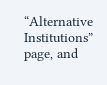“Alternative Institutions” page, and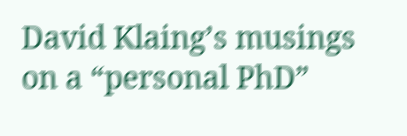David Klaing’s musings on a “personal PhD”